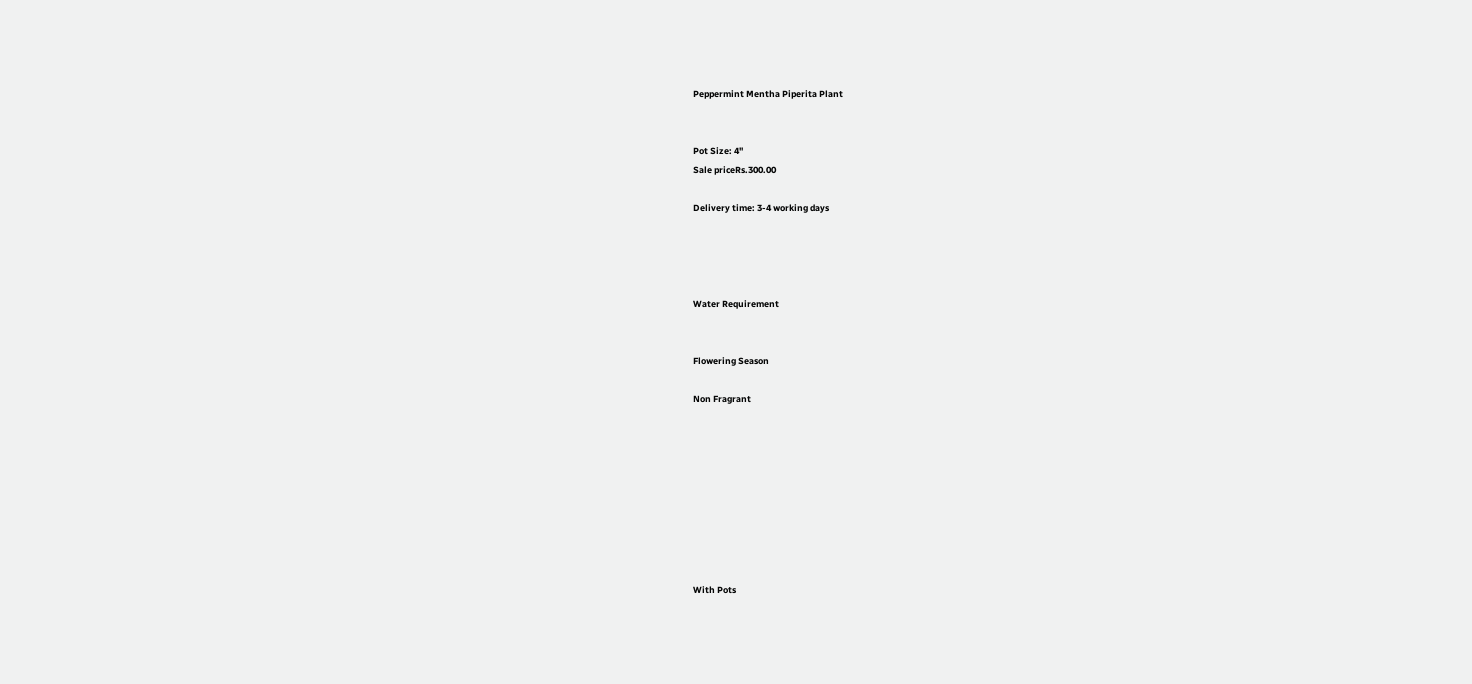Peppermint Mentha Piperita Plant


Pot Size: 4"
Sale priceRs.300.00

Delivery time: 3-4 working days




Water Requirement


Flowering Season

Non Fragrant









With Pots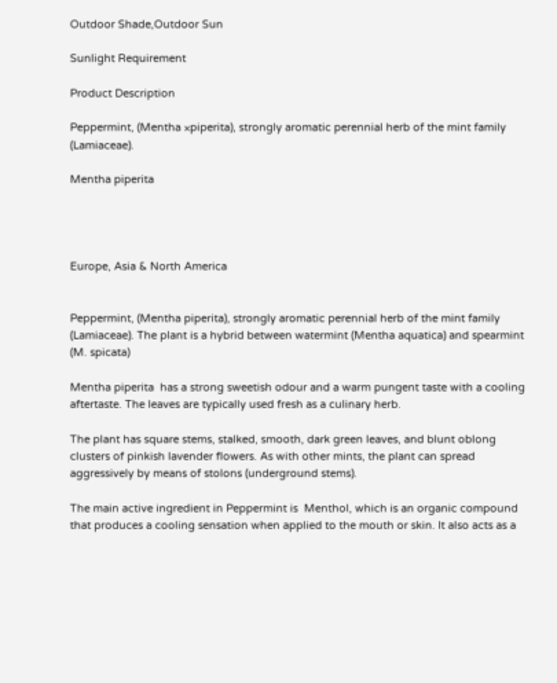Outdoor Shade,Outdoor Sun

Sunlight Requirement

Product Description

Peppermint, (Mentha ×piperita), strongly aromatic perennial herb of the mint family (Lamiaceae).

Mentha piperita




Europe, Asia & North America


Peppermint, (Mentha piperita), strongly aromatic perennial herb of the mint family (Lamiaceae). The plant is a hybrid between watermint (Mentha aquatica) and spearmint (M. spicata)

Mentha piperita  has a strong sweetish odour and a warm pungent taste with a cooling aftertaste. The leaves are typically used fresh as a culinary herb.

The plant has square stems, stalked, smooth, dark green leaves, and blunt oblong clusters of pinkish lavender flowers. As with other mints, the plant can spread aggressively by means of stolons (underground stems).

The main active ingredient in Peppermint is  Menthol, which is an organic compound that produces a cooling sensation when applied to the mouth or skin. It also acts as a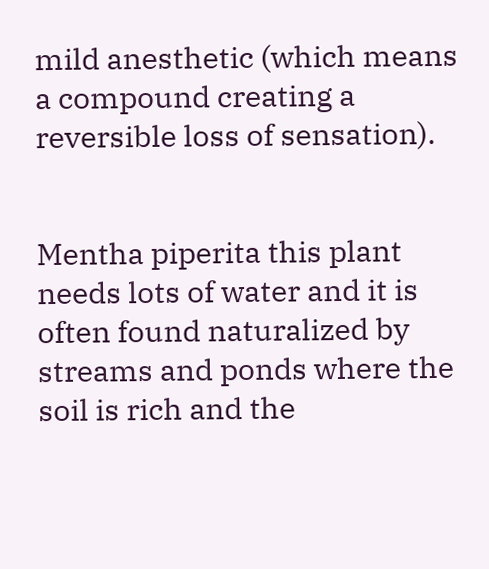mild anesthetic (which means a compound creating a reversible loss of sensation).


Mentha piperita this plant needs lots of water and it is often found naturalized by streams and ponds where the soil is rich and the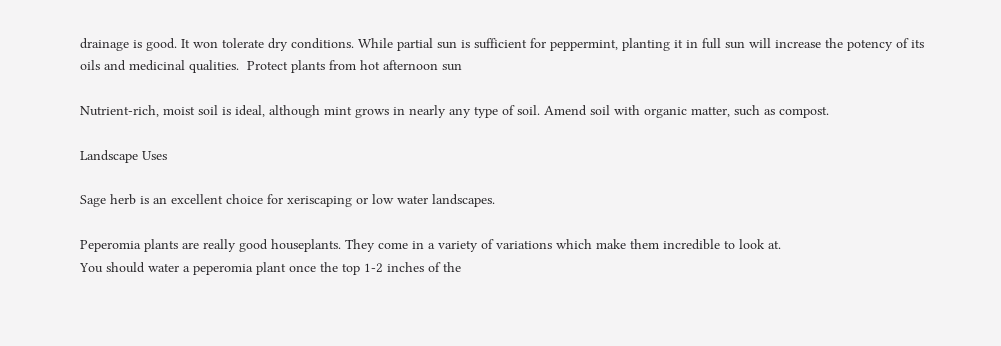drainage is good. It won tolerate dry conditions. While partial sun is sufficient for peppermint, planting it in full sun will increase the potency of its oils and medicinal qualities.  Protect plants from hot afternoon sun

Nutrient-rich, moist soil is ideal, although mint grows in nearly any type of soil. Amend soil with organic matter, such as compost.

Landscape Uses

Sage herb is an excellent choice for xeriscaping or low water landscapes.

Peperomia plants are really good houseplants. They come in a variety of variations which make them incredible to look at.
You should water a peperomia plant once the top 1-2 inches of the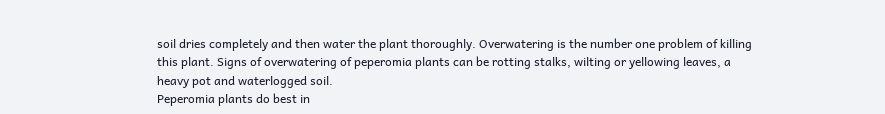soil dries completely and then water the plant thoroughly. Overwatering is the number one problem of killing this plant. Signs of overwatering of peperomia plants can be rotting stalks, wilting or yellowing leaves, a heavy pot and waterlogged soil.
Peperomia plants do best in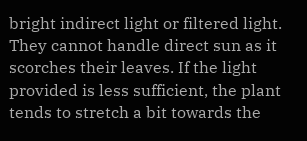bright indirect light or filtered light. They cannot handle direct sun as it scorches their leaves. If the light provided is less sufficient, the plant tends to stretch a bit towards the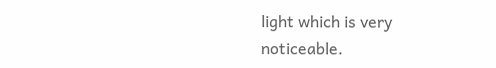light which is very noticeable.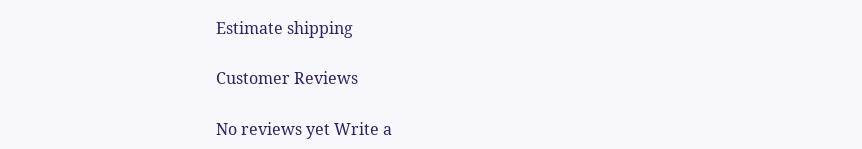Estimate shipping

Customer Reviews

No reviews yet Write a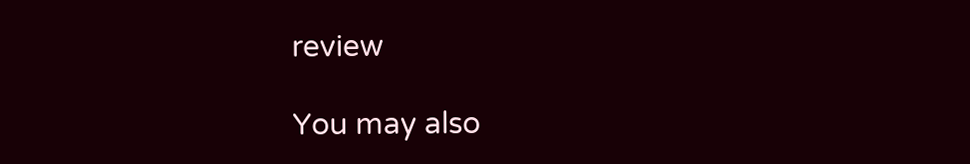review

You may also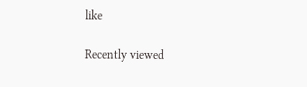like

Recently viewed